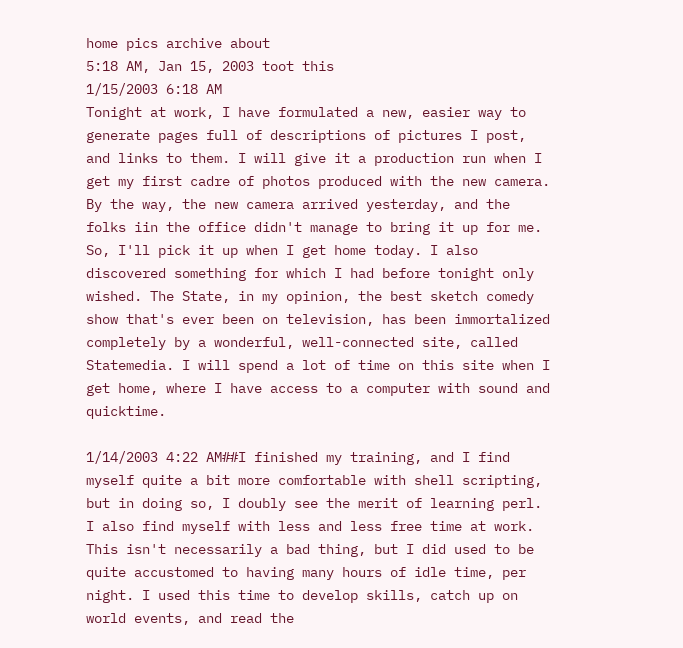home pics archive about
5:18 AM, Jan 15, 2003 toot this
1/15/2003 6:18 AM
Tonight at work, I have formulated a new, easier way to generate pages full of descriptions of pictures I post, and links to them. I will give it a production run when I get my first cadre of photos produced with the new camera. By the way, the new camera arrived yesterday, and the folks iin the office didn't manage to bring it up for me. So, I'll pick it up when I get home today. I also discovered something for which I had before tonight only wished. The State, in my opinion, the best sketch comedy show that's ever been on television, has been immortalized completely by a wonderful, well-connected site, called Statemedia. I will spend a lot of time on this site when I get home, where I have access to a computer with sound and quicktime.

1/14/2003 4:22 AM##I finished my training, and I find myself quite a bit more comfortable with shell scripting, but in doing so, I doubly see the merit of learning perl. I also find myself with less and less free time at work. This isn't necessarily a bad thing, but I did used to be quite accustomed to having many hours of idle time, per night. I used this time to develop skills, catch up on world events, and read the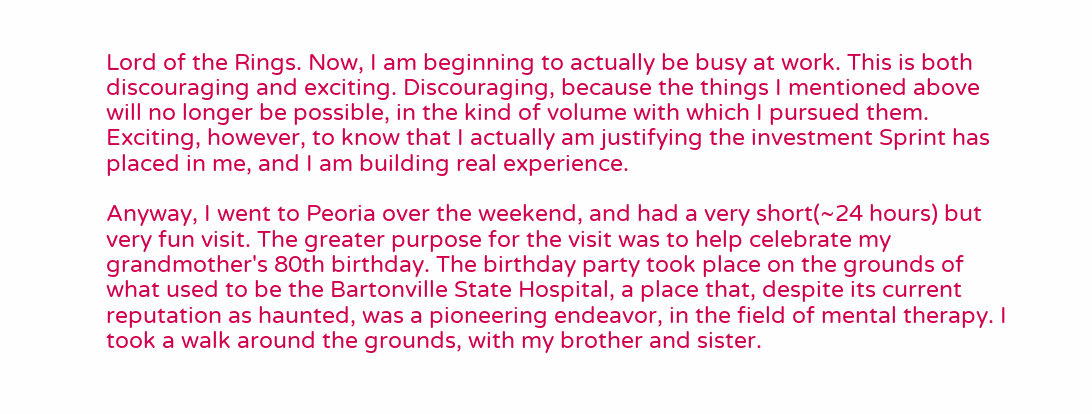Lord of the Rings. Now, I am beginning to actually be busy at work. This is both discouraging and exciting. Discouraging, because the things I mentioned above will no longer be possible, in the kind of volume with which I pursued them. Exciting, however, to know that I actually am justifying the investment Sprint has placed in me, and I am building real experience.

Anyway, I went to Peoria over the weekend, and had a very short(~24 hours) but very fun visit. The greater purpose for the visit was to help celebrate my grandmother's 80th birthday. The birthday party took place on the grounds of what used to be the Bartonville State Hospital, a place that, despite its current reputation as haunted, was a pioneering endeavor, in the field of mental therapy. I took a walk around the grounds, with my brother and sister.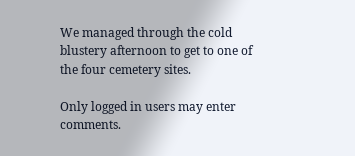We managed through the cold blustery afternoon to get to one of the four cemetery sites.

Only logged in users may enter comments.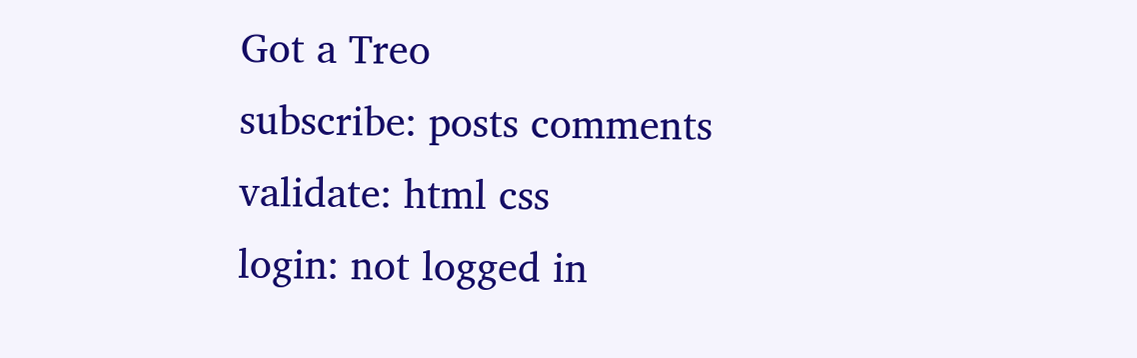Got a Treo
subscribe: posts comments
validate: html css
login: not logged in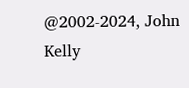@2002-2024, John Kelly